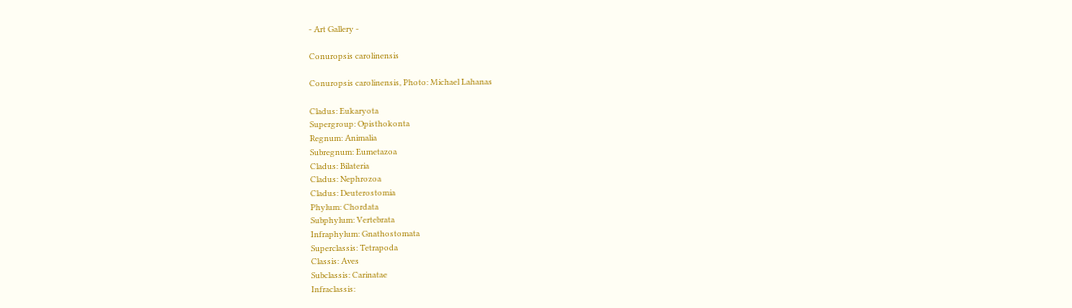- Art Gallery -

Conuropsis carolinensis

Conuropsis carolinensis, Photo: Michael Lahanas

Cladus: Eukaryota
Supergroup: Opisthokonta
Regnum: Animalia
Subregnum: Eumetazoa
Cladus: Bilateria
Cladus: Nephrozoa
Cladus: Deuterostomia
Phylum: Chordata
Subphylum: Vertebrata
Infraphylum: Gnathostomata
Superclassis: Tetrapoda
Classis: Aves
Subclassis: Carinatae
Infraclassis: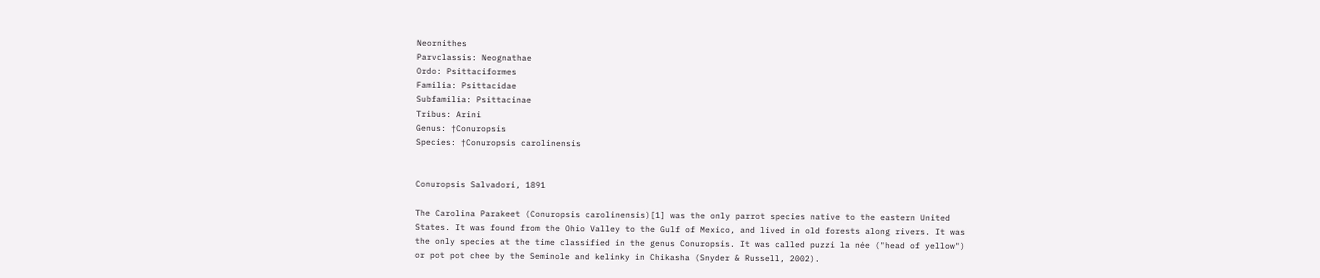Neornithes
Parvclassis: Neognathae
Ordo: Psittaciformes
Familia: Psittacidae
Subfamilia: Psittacinae
Tribus: Arini
Genus: †Conuropsis
Species: †Conuropsis carolinensis


Conuropsis Salvadori, 1891

The Carolina Parakeet (Conuropsis carolinensis)[1] was the only parrot species native to the eastern United States. It was found from the Ohio Valley to the Gulf of Mexico, and lived in old forests along rivers. It was the only species at the time classified in the genus Conuropsis. It was called puzzi la née ("head of yellow") or pot pot chee by the Seminole and kelinky in Chikasha (Snyder & Russell, 2002).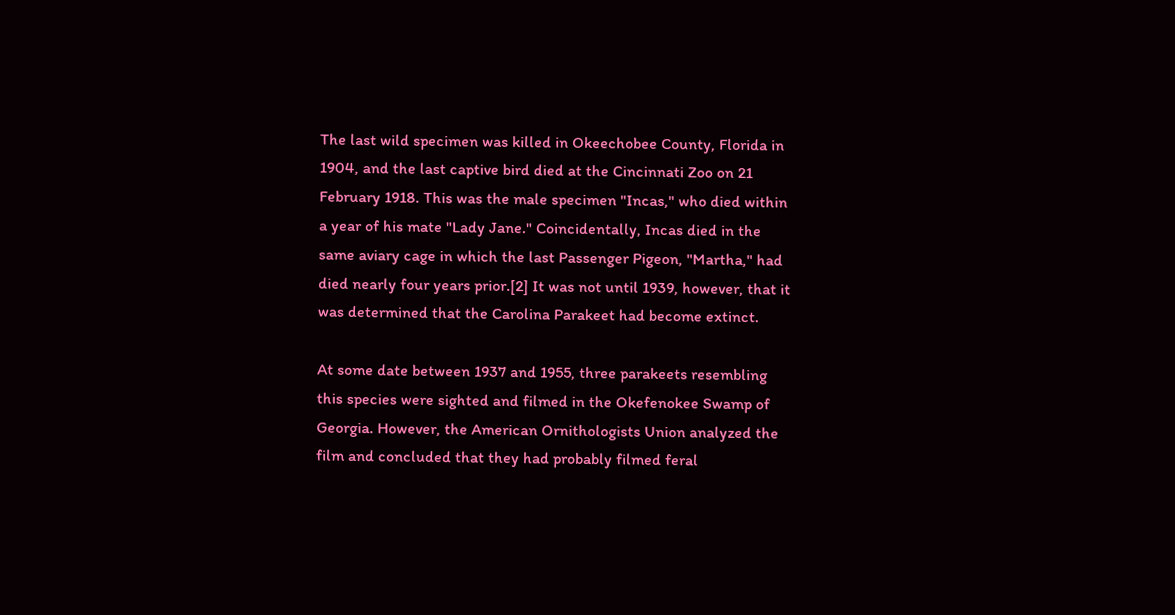The last wild specimen was killed in Okeechobee County, Florida in 1904, and the last captive bird died at the Cincinnati Zoo on 21 February 1918. This was the male specimen "Incas," who died within a year of his mate "Lady Jane." Coincidentally, Incas died in the same aviary cage in which the last Passenger Pigeon, "Martha," had died nearly four years prior.[2] It was not until 1939, however, that it was determined that the Carolina Parakeet had become extinct.

At some date between 1937 and 1955, three parakeets resembling this species were sighted and filmed in the Okefenokee Swamp of Georgia. However, the American Ornithologists Union analyzed the film and concluded that they had probably filmed feral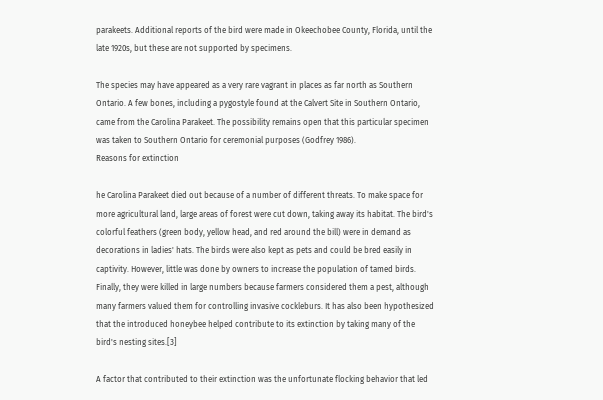parakeets. Additional reports of the bird were made in Okeechobee County, Florida, until the late 1920s, but these are not supported by specimens.

The species may have appeared as a very rare vagrant in places as far north as Southern Ontario. A few bones, including a pygostyle found at the Calvert Site in Southern Ontario, came from the Carolina Parakeet. The possibility remains open that this particular specimen was taken to Southern Ontario for ceremonial purposes (Godfrey 1986).
Reasons for extinction

he Carolina Parakeet died out because of a number of different threats. To make space for more agricultural land, large areas of forest were cut down, taking away its habitat. The bird's colorful feathers (green body, yellow head, and red around the bill) were in demand as decorations in ladies' hats. The birds were also kept as pets and could be bred easily in captivity. However, little was done by owners to increase the population of tamed birds. Finally, they were killed in large numbers because farmers considered them a pest, although many farmers valued them for controlling invasive cockleburs. It has also been hypothesized that the introduced honeybee helped contribute to its extinction by taking many of the bird's nesting sites.[3]

A factor that contributed to their extinction was the unfortunate flocking behavior that led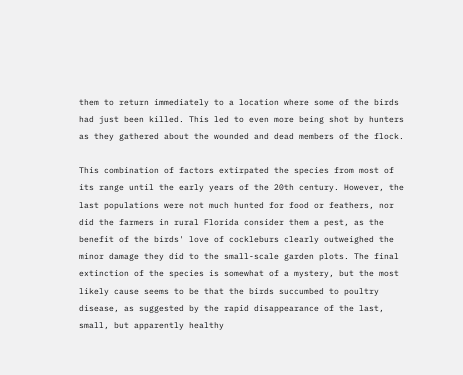them to return immediately to a location where some of the birds had just been killed. This led to even more being shot by hunters as they gathered about the wounded and dead members of the flock.

This combination of factors extirpated the species from most of its range until the early years of the 20th century. However, the last populations were not much hunted for food or feathers, nor did the farmers in rural Florida consider them a pest, as the benefit of the birds' love of cockleburs clearly outweighed the minor damage they did to the small-scale garden plots. The final extinction of the species is somewhat of a mystery, but the most likely cause seems to be that the birds succumbed to poultry disease, as suggested by the rapid disappearance of the last, small, but apparently healthy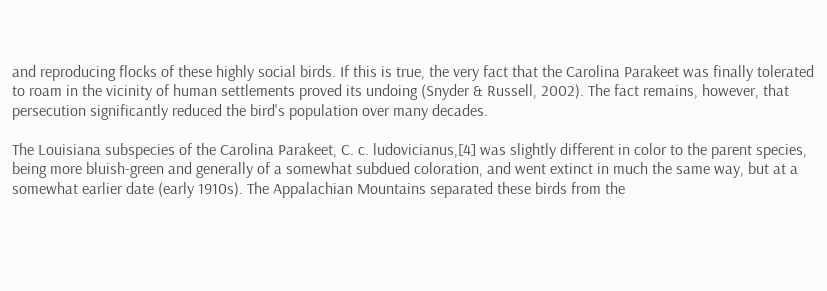and reproducing flocks of these highly social birds. If this is true, the very fact that the Carolina Parakeet was finally tolerated to roam in the vicinity of human settlements proved its undoing (Snyder & Russell, 2002). The fact remains, however, that persecution significantly reduced the bird's population over many decades.

The Louisiana subspecies of the Carolina Parakeet, C. c. ludovicianus,[4] was slightly different in color to the parent species, being more bluish-green and generally of a somewhat subdued coloration, and went extinct in much the same way, but at a somewhat earlier date (early 1910s). The Appalachian Mountains separated these birds from the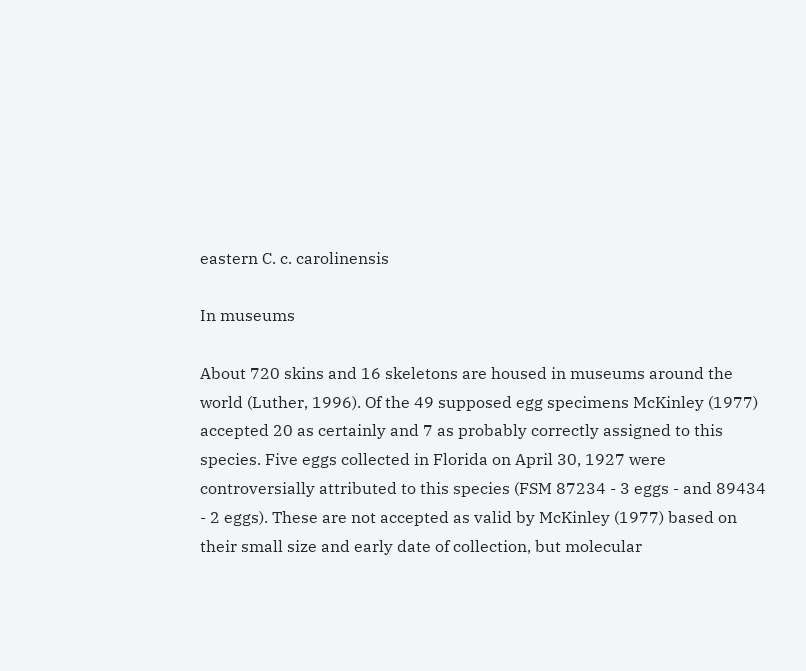eastern C. c. carolinensis

In museums

About 720 skins and 16 skeletons are housed in museums around the world (Luther, 1996). Of the 49 supposed egg specimens McKinley (1977) accepted 20 as certainly and 7 as probably correctly assigned to this species. Five eggs collected in Florida on April 30, 1927 were controversially attributed to this species (FSM 87234 - 3 eggs - and 89434 - 2 eggs). These are not accepted as valid by McKinley (1977) based on their small size and early date of collection, but molecular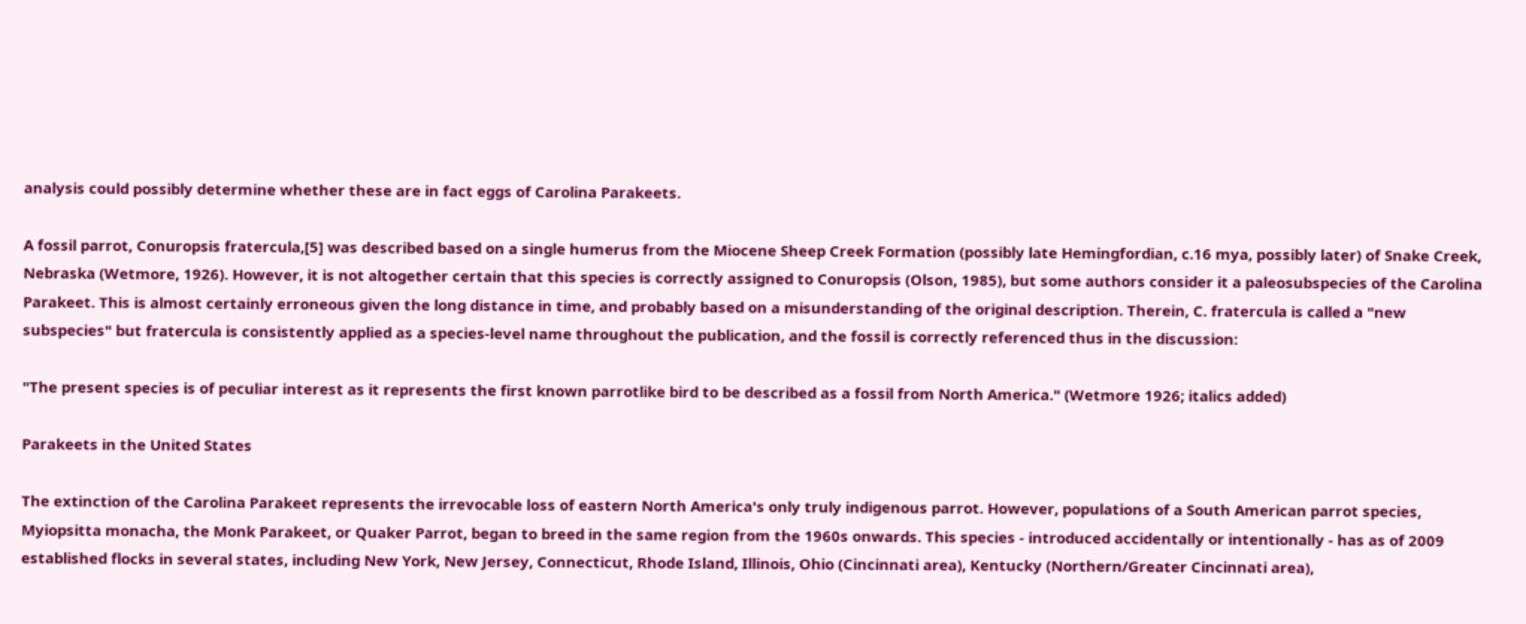analysis could possibly determine whether these are in fact eggs of Carolina Parakeets.

A fossil parrot, Conuropsis fratercula,[5] was described based on a single humerus from the Miocene Sheep Creek Formation (possibly late Hemingfordian, c.16 mya, possibly later) of Snake Creek, Nebraska (Wetmore, 1926). However, it is not altogether certain that this species is correctly assigned to Conuropsis (Olson, 1985), but some authors consider it a paleosubspecies of the Carolina Parakeet. This is almost certainly erroneous given the long distance in time, and probably based on a misunderstanding of the original description. Therein, C. fratercula is called a "new subspecies" but fratercula is consistently applied as a species-level name throughout the publication, and the fossil is correctly referenced thus in the discussion:

"The present species is of peculiar interest as it represents the first known parrotlike bird to be described as a fossil from North America." (Wetmore 1926; italics added)

Parakeets in the United States

The extinction of the Carolina Parakeet represents the irrevocable loss of eastern North America's only truly indigenous parrot. However, populations of a South American parrot species, Myiopsitta monacha, the Monk Parakeet, or Quaker Parrot, began to breed in the same region from the 1960s onwards. This species - introduced accidentally or intentionally - has as of 2009 established flocks in several states, including New York, New Jersey, Connecticut, Rhode Island, Illinois, Ohio (Cincinnati area), Kentucky (Northern/Greater Cincinnati area),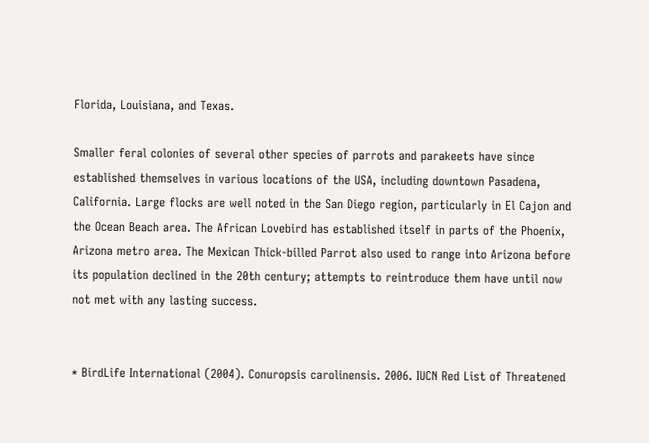Florida, Louisiana, and Texas.

Smaller feral colonies of several other species of parrots and parakeets have since established themselves in various locations of the USA, including downtown Pasadena, California. Large flocks are well noted in the San Diego region, particularly in El Cajon and the Ocean Beach area. The African Lovebird has established itself in parts of the Phoenix, Arizona metro area. The Mexican Thick-billed Parrot also used to range into Arizona before its population declined in the 20th century; attempts to reintroduce them have until now not met with any lasting success.


* BirdLife International (2004). Conuropsis carolinensis. 2006. IUCN Red List of Threatened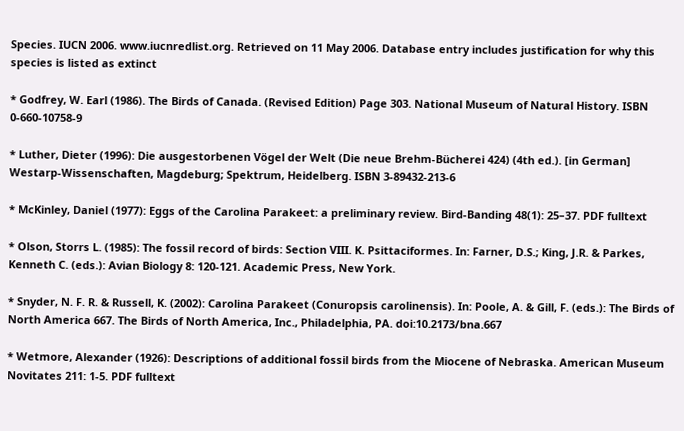Species. IUCN 2006. www.iucnredlist.org. Retrieved on 11 May 2006. Database entry includes justification for why this species is listed as extinct

* Godfrey, W. Earl (1986). The Birds of Canada. (Revised Edition) Page 303. National Museum of Natural History. ISBN 0-660-10758-9

* Luther, Dieter (1996): Die ausgestorbenen Vögel der Welt (Die neue Brehm-Bücherei 424) (4th ed.). [in German] Westarp-Wissenschaften, Magdeburg; Spektrum, Heidelberg. ISBN 3-89432-213-6

* McKinley, Daniel (1977): Eggs of the Carolina Parakeet: a preliminary review. Bird-Banding 48(1): 25–37. PDF fulltext

* Olson, Storrs L. (1985): The fossil record of birds: Section VIII. K. Psittaciformes. In: Farner, D.S.; King, J.R. & Parkes, Kenneth C. (eds.): Avian Biology 8: 120-121. Academic Press, New York.

* Snyder, N. F. R. & Russell, K. (2002): Carolina Parakeet (Conuropsis carolinensis). In: Poole, A. & Gill, F. (eds.): The Birds of North America 667. The Birds of North America, Inc., Philadelphia, PA. doi:10.2173/bna.667

* Wetmore, Alexander (1926): Descriptions of additional fossil birds from the Miocene of Nebraska. American Museum Novitates 211: 1-5. PDF fulltext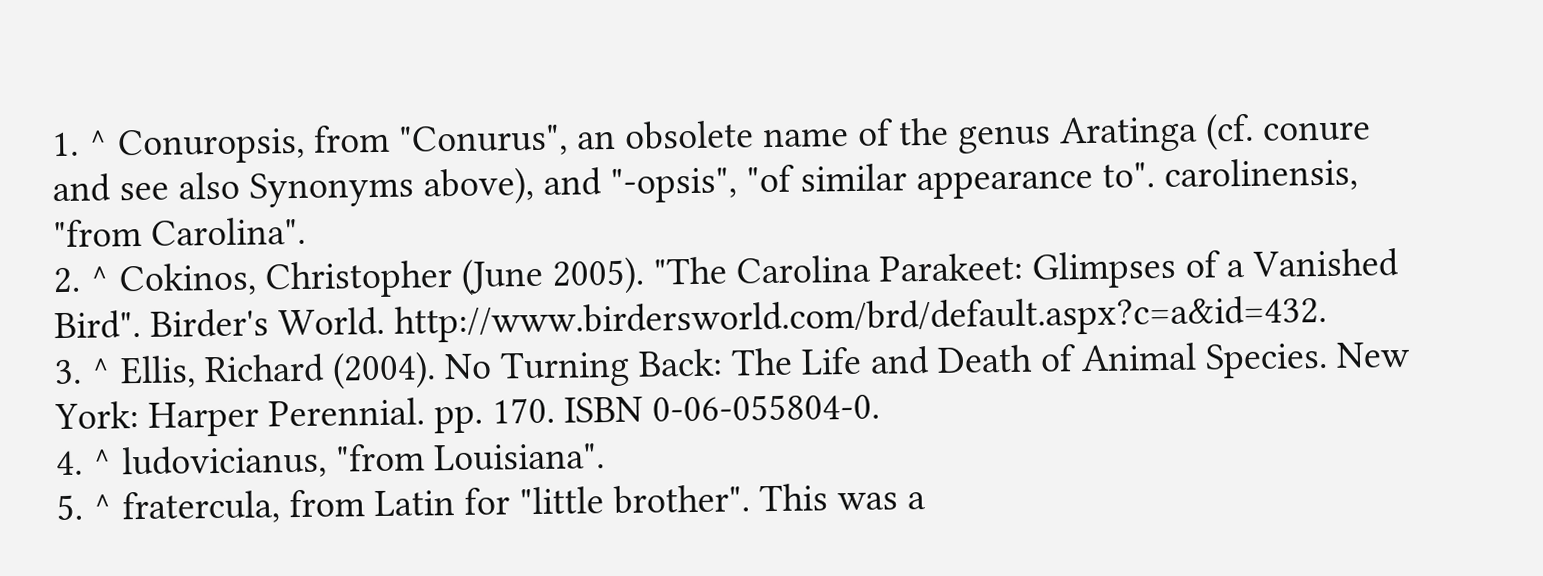1. ^ Conuropsis, from "Conurus", an obsolete name of the genus Aratinga (cf. conure and see also Synonyms above), and "-opsis", "of similar appearance to". carolinensis, "from Carolina".
2. ^ Cokinos, Christopher (June 2005). "The Carolina Parakeet: Glimpses of a Vanished Bird". Birder's World. http://www.birdersworld.com/brd/default.aspx?c=a&id=432.
3. ^ Ellis, Richard (2004). No Turning Back: The Life and Death of Animal Species. New York: Harper Perennial. pp. 170. ISBN 0-06-055804-0.
4. ^ ludovicianus, "from Louisiana".
5. ^ fratercula, from Latin for "little brother". This was a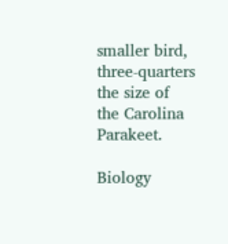smaller bird, three-quarters the size of the Carolina Parakeet.

Biology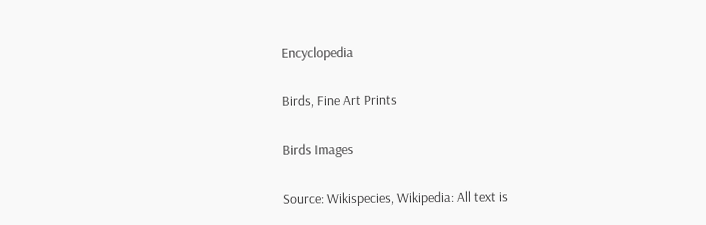Encyclopedia

Birds, Fine Art Prints

Birds Images

Source: Wikispecies, Wikipedia: All text is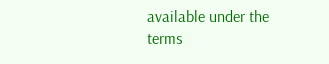available under the terms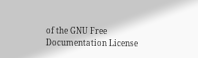of the GNU Free Documentation License